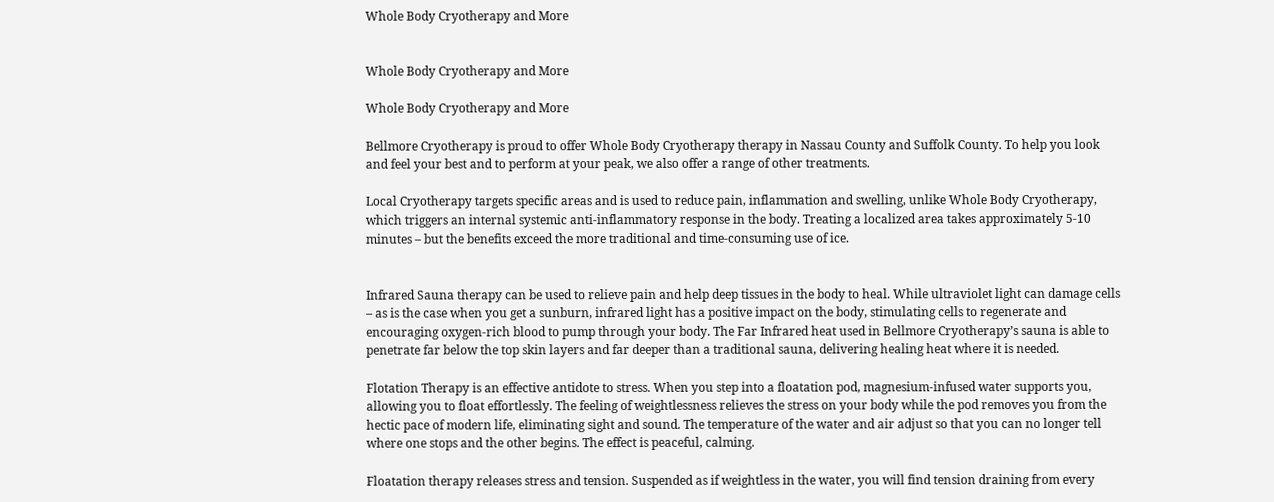Whole Body Cryotherapy and More


Whole Body Cryotherapy and More

Whole Body Cryotherapy and More

Bellmore Cryotherapy is proud to offer Whole Body Cryotherapy therapy in Nassau County and Suffolk County. To help you look and feel your best and to perform at your peak, we also offer a range of other treatments.

Local Cryotherapy targets specific areas and is used to reduce pain, inflammation and swelling, unlike Whole Body Cryotherapy, which triggers an internal systemic anti-inflammatory response in the body. Treating a localized area takes approximately 5-10 minutes – but the benefits exceed the more traditional and time-consuming use of ice.


Infrared Sauna therapy can be used to relieve pain and help deep tissues in the body to heal. While ultraviolet light can damage cells – as is the case when you get a sunburn, infrared light has a positive impact on the body, stimulating cells to regenerate and encouraging oxygen-rich blood to pump through your body. The Far Infrared heat used in Bellmore Cryotherapy’s sauna is able to penetrate far below the top skin layers and far deeper than a traditional sauna, delivering healing heat where it is needed.

Flotation Therapy is an effective antidote to stress. When you step into a floatation pod, magnesium-infused water supports you, allowing you to float effortlessly. The feeling of weightlessness relieves the stress on your body while the pod removes you from the hectic pace of modern life, eliminating sight and sound. The temperature of the water and air adjust so that you can no longer tell where one stops and the other begins. The effect is peaceful, calming.

Floatation therapy releases stress and tension. Suspended as if weightless in the water, you will find tension draining from every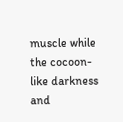muscle while the cocoon-like darkness and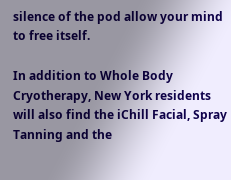silence of the pod allow your mind to free itself.

In addition to Whole Body Cryotherapy, New York residents will also find the iChill Facial, Spray Tanning and the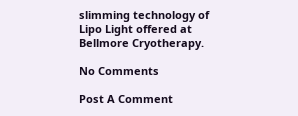slimming technology of Lipo Light offered at Bellmore Cryotherapy.

No Comments

Post A Comment